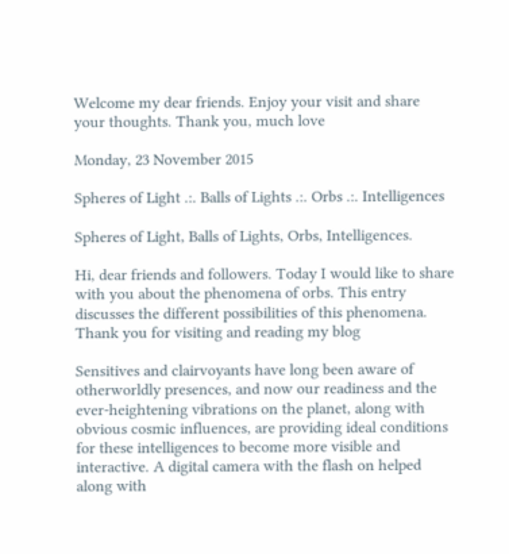Welcome my dear friends. Enjoy your visit and share your thoughts. Thank you, much love

Monday, 23 November 2015

Spheres of Light .:. Balls of Lights .:. Orbs .:. Intelligences

Spheres of Light, Balls of Lights, Orbs, Intelligences.

Hi, dear friends and followers. Today I would like to share with you about the phenomena of orbs. This entry discusses the different possibilities of this phenomena. Thank you for visiting and reading my blog

Sensitives and clairvoyants have long been aware of otherworldly presences, and now our readiness and the ever-heightening vibrations on the planet, along with obvious cosmic influences, are providing ideal conditions for these intelligences to become more visible and interactive. A digital camera with the flash on helped along with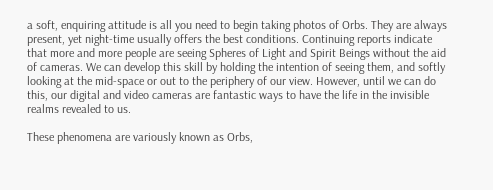a soft, enquiring attitude is all you need to begin taking photos of Orbs. They are always present, yet night-time usually offers the best conditions. Continuing reports indicate that more and more people are seeing Spheres of Light and Spirit Beings without the aid of cameras. We can develop this skill by holding the intention of seeing them, and softly looking at the mid-space or out to the periphery of our view. However, until we can do this, our digital and video cameras are fantastic ways to have the life in the invisible realms revealed to us.

These phenomena are variously known as Orbs,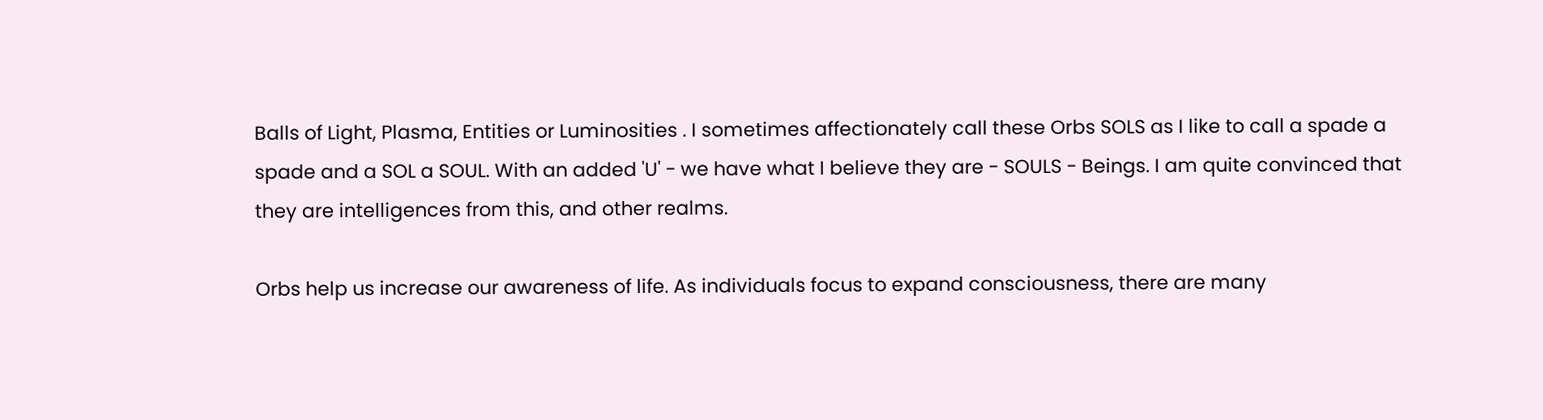Balls of Light, Plasma, Entities or Luminosities . I sometimes affectionately call these Orbs SOLS as I like to call a spade a spade and a SOL a SOUL. With an added 'U' - we have what I believe they are - SOULS - Beings. I am quite convinced that they are intelligences from this, and other realms.

Orbs help us increase our awareness of life. As individuals focus to expand consciousness, there are many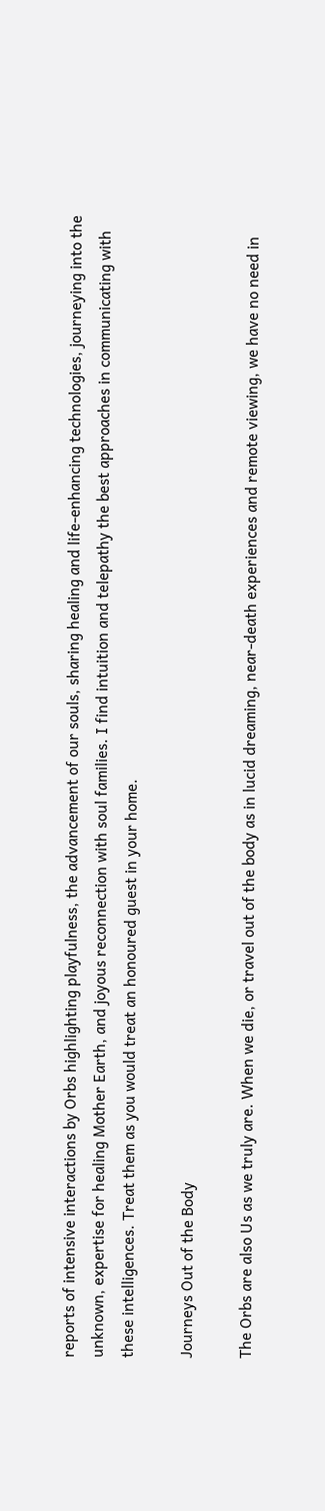reports of intensive interactions by Orbs highlighting playfulness, the advancement of our souls, sharing healing and life-enhancing technologies, journeying into the unknown, expertise for healing Mother Earth, and joyous reconnection with soul families. I find intuition and telepathy the best approaches in communicating with these intelligences. Treat them as you would treat an honoured guest in your home.

Journeys Out of the Body

The Orbs are also Us as we truly are. When we die, or travel out of the body as in lucid dreaming, near-death experiences and remote viewing, we have no need in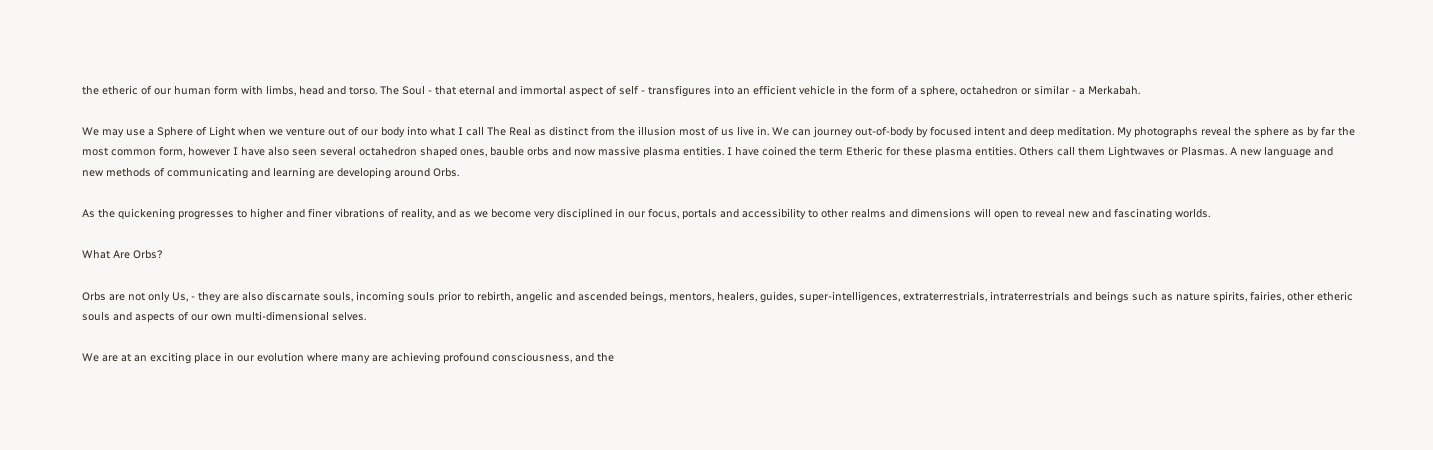the etheric of our human form with limbs, head and torso. The Soul - that eternal and immortal aspect of self - transfigures into an efficient vehicle in the form of a sphere, octahedron or similar - a Merkabah.

We may use a Sphere of Light when we venture out of our body into what I call The Real as distinct from the illusion most of us live in. We can journey out-of-body by focused intent and deep meditation. My photographs reveal the sphere as by far the most common form, however I have also seen several octahedron shaped ones, bauble orbs and now massive plasma entities. I have coined the term Etheric for these plasma entities. Others call them Lightwaves or Plasmas. A new language and new methods of communicating and learning are developing around Orbs.

As the quickening progresses to higher and finer vibrations of reality, and as we become very disciplined in our focus, portals and accessibility to other realms and dimensions will open to reveal new and fascinating worlds.

What Are Orbs?

Orbs are not only Us, - they are also discarnate souls, incoming souls prior to rebirth, angelic and ascended beings, mentors, healers, guides, super-intelligences, extraterrestrials, intraterrestrials and beings such as nature spirits, fairies, other etheric souls and aspects of our own multi-dimensional selves.

We are at an exciting place in our evolution where many are achieving profound consciousness, and the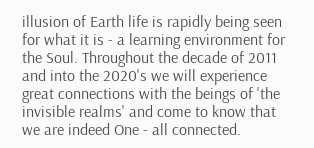illusion of Earth life is rapidly being seen for what it is - a learning environment for the Soul. Throughout the decade of 2011 and into the 2020's we will experience great connections with the beings of 'the invisible realms' and come to know that we are indeed One - all connected.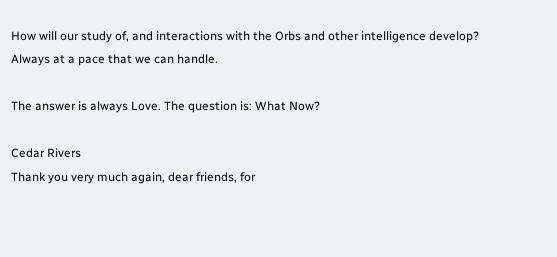How will our study of, and interactions with the Orbs and other intelligence develop?
Always at a pace that we can handle.

The answer is always Love. The question is: What Now?

Cedar Rivers
Thank you very much again, dear friends, for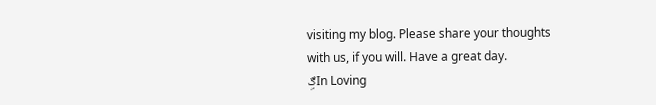visiting my blog. Please share your thoughts with us, if you will. Have a great day.
ڰۣIn Loving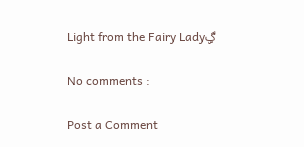Light from the Fairy Ladyڰۣ

No comments :

Post a Comment